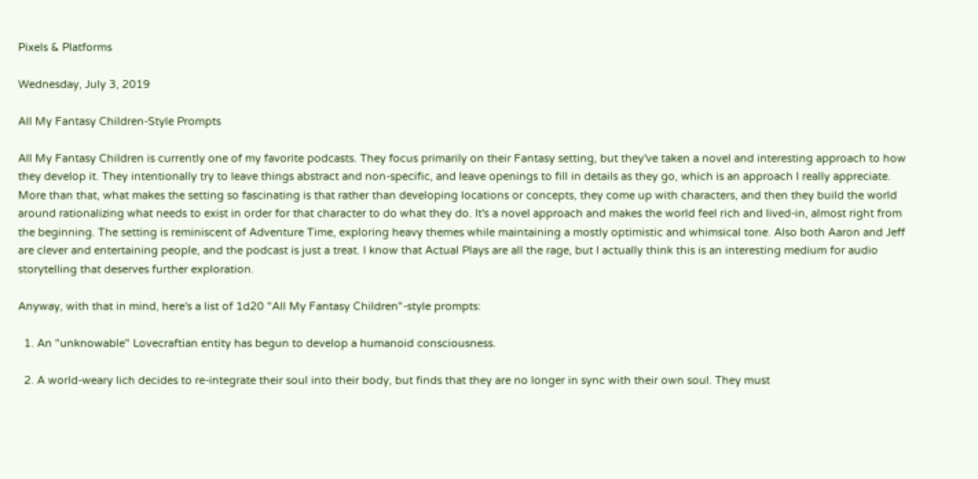Pixels & Platforms

Wednesday, July 3, 2019

All My Fantasy Children-Style Prompts

All My Fantasy Children is currently one of my favorite podcasts. They focus primarily on their Fantasy setting, but they've taken a novel and interesting approach to how they develop it. They intentionally try to leave things abstract and non-specific, and leave openings to fill in details as they go, which is an approach I really appreciate. More than that, what makes the setting so fascinating is that rather than developing locations or concepts, they come up with characters, and then they build the world around rationalizing what needs to exist in order for that character to do what they do. It's a novel approach and makes the world feel rich and lived-in, almost right from the beginning. The setting is reminiscent of Adventure Time, exploring heavy themes while maintaining a mostly optimistic and whimsical tone. Also both Aaron and Jeff are clever and entertaining people, and the podcast is just a treat. I know that Actual Plays are all the rage, but I actually think this is an interesting medium for audio storytelling that deserves further exploration.

Anyway, with that in mind, here's a list of 1d20 "All My Fantasy Children"-style prompts:

  1. An "unknowable" Lovecraftian entity has begun to develop a humanoid consciousness.

  2. A world-weary lich decides to re-integrate their soul into their body, but finds that they are no longer in sync with their own soul. They must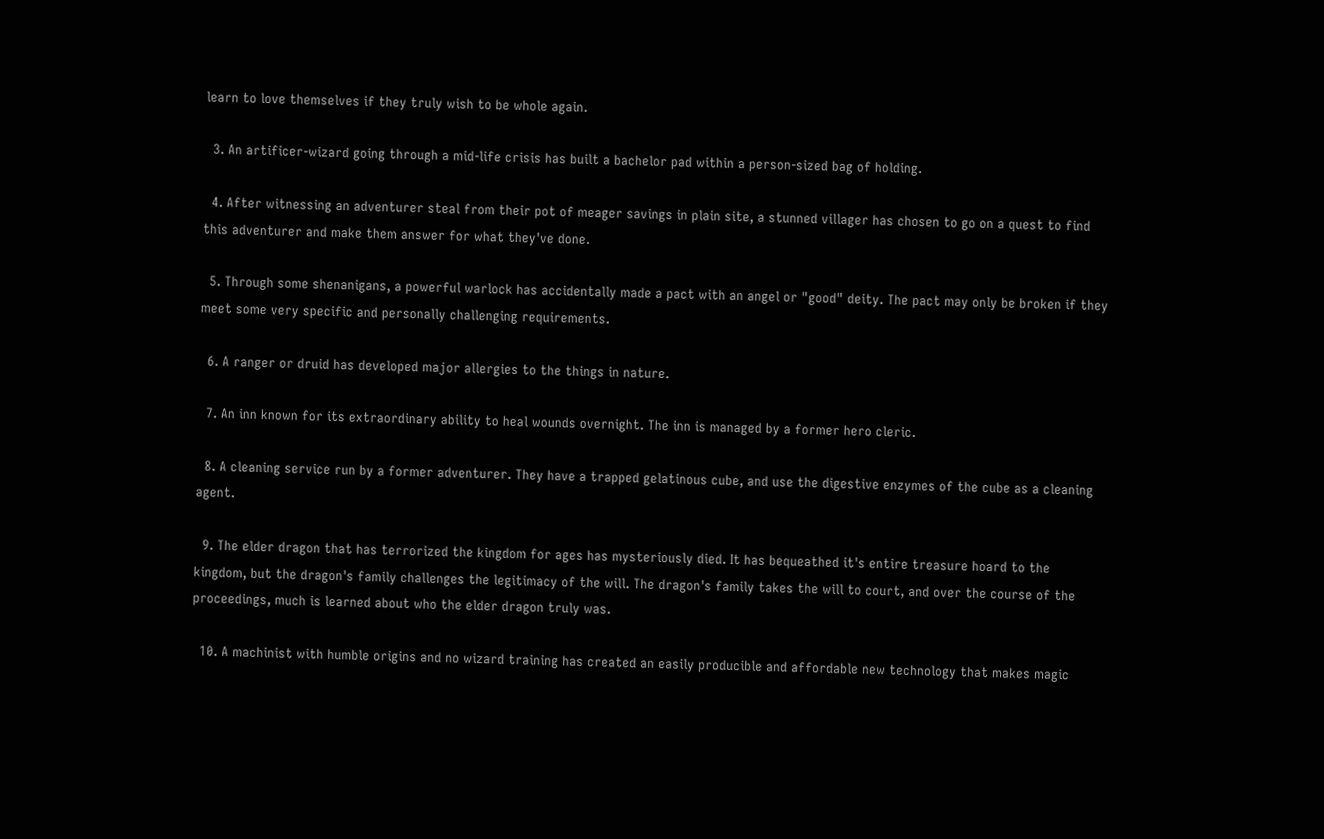learn to love themselves if they truly wish to be whole again.

  3. An artificer-wizard going through a mid-life crisis has built a bachelor pad within a person-sized bag of holding.

  4. After witnessing an adventurer steal from their pot of meager savings in plain site, a stunned villager has chosen to go on a quest to find this adventurer and make them answer for what they've done.

  5. Through some shenanigans, a powerful warlock has accidentally made a pact with an angel or "good" deity. The pact may only be broken if they meet some very specific and personally challenging requirements.

  6. A ranger or druid has developed major allergies to the things in nature.

  7. An inn known for its extraordinary ability to heal wounds overnight. The inn is managed by a former hero cleric.

  8. A cleaning service run by a former adventurer. They have a trapped gelatinous cube, and use the digestive enzymes of the cube as a cleaning agent.

  9. The elder dragon that has terrorized the kingdom for ages has mysteriously died. It has bequeathed it's entire treasure hoard to the kingdom, but the dragon's family challenges the legitimacy of the will. The dragon's family takes the will to court, and over the course of the proceedings, much is learned about who the elder dragon truly was.

  10. A machinist with humble origins and no wizard training has created an easily producible and affordable new technology that makes magic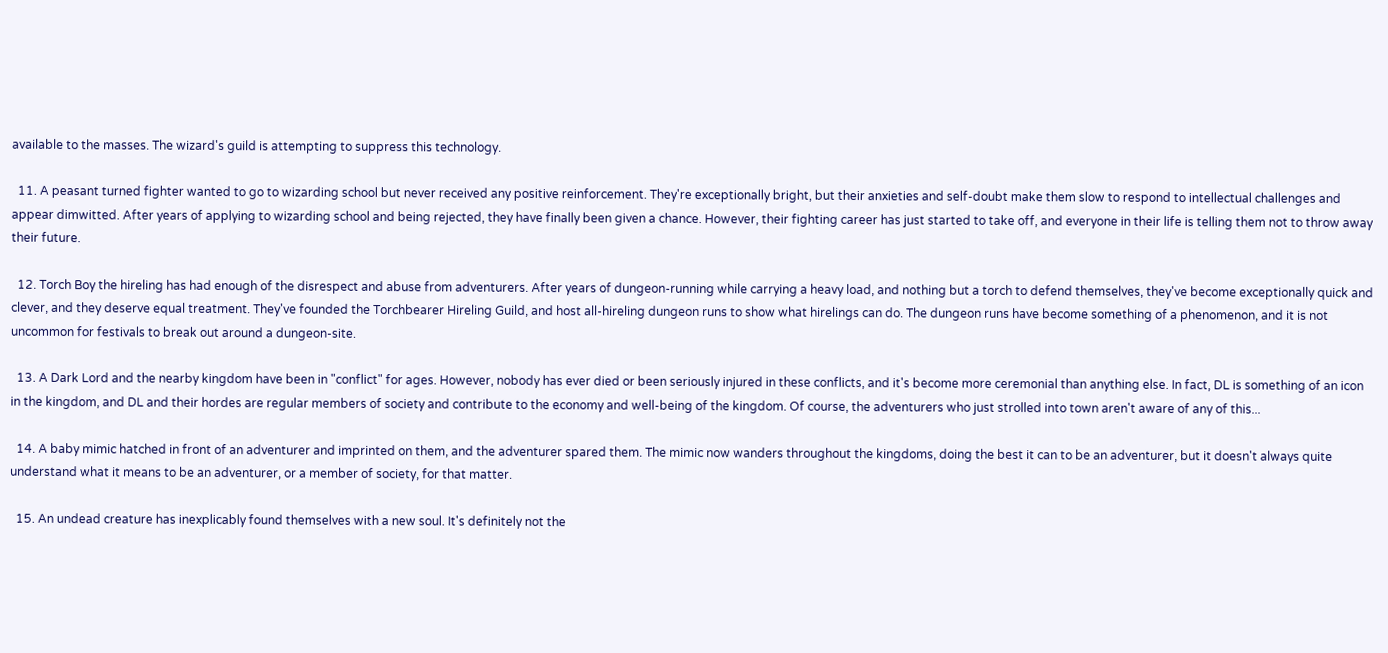available to the masses. The wizard's guild is attempting to suppress this technology.

  11. A peasant turned fighter wanted to go to wizarding school but never received any positive reinforcement. They're exceptionally bright, but their anxieties and self-doubt make them slow to respond to intellectual challenges and appear dimwitted. After years of applying to wizarding school and being rejected, they have finally been given a chance. However, their fighting career has just started to take off, and everyone in their life is telling them not to throw away their future.

  12. Torch Boy the hireling has had enough of the disrespect and abuse from adventurers. After years of dungeon-running while carrying a heavy load, and nothing but a torch to defend themselves, they've become exceptionally quick and clever, and they deserve equal treatment. They've founded the Torchbearer Hireling Guild, and host all-hireling dungeon runs to show what hirelings can do. The dungeon runs have become something of a phenomenon, and it is not uncommon for festivals to break out around a dungeon-site.

  13. A Dark Lord and the nearby kingdom have been in "conflict" for ages. However, nobody has ever died or been seriously injured in these conflicts, and it's become more ceremonial than anything else. In fact, DL is something of an icon in the kingdom, and DL and their hordes are regular members of society and contribute to the economy and well-being of the kingdom. Of course, the adventurers who just strolled into town aren't aware of any of this...

  14. A baby mimic hatched in front of an adventurer and imprinted on them, and the adventurer spared them. The mimic now wanders throughout the kingdoms, doing the best it can to be an adventurer, but it doesn't always quite understand what it means to be an adventurer, or a member of society, for that matter.

  15. An undead creature has inexplicably found themselves with a new soul. It's definitely not the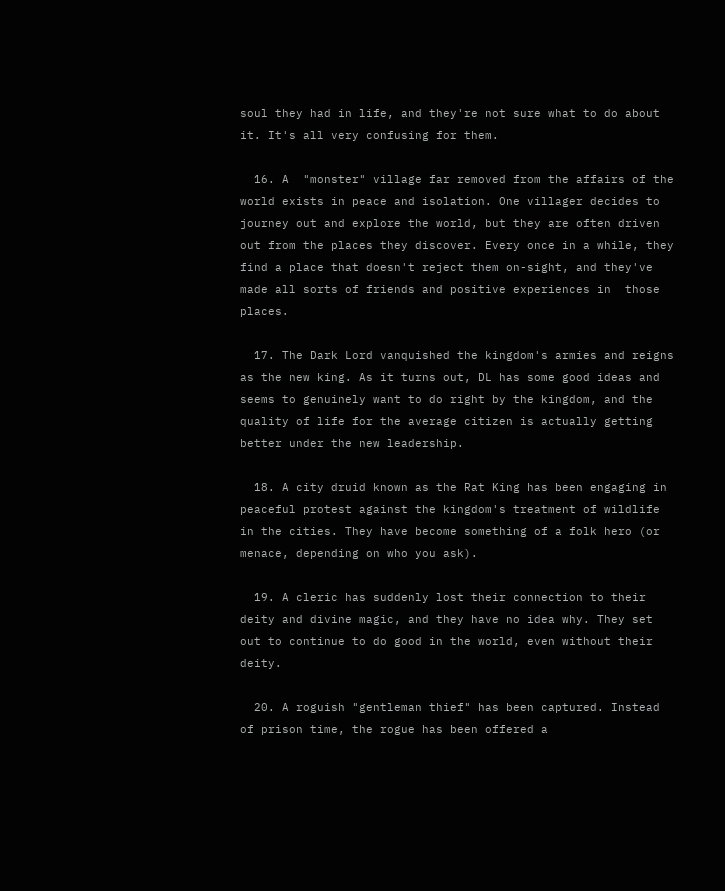soul they had in life, and they're not sure what to do about it. It's all very confusing for them.

  16. A  "monster" village far removed from the affairs of the world exists in peace and isolation. One villager decides to journey out and explore the world, but they are often driven out from the places they discover. Every once in a while, they find a place that doesn't reject them on-sight, and they've made all sorts of friends and positive experiences in  those places.

  17. The Dark Lord vanquished the kingdom's armies and reigns as the new king. As it turns out, DL has some good ideas and seems to genuinely want to do right by the kingdom, and the quality of life for the average citizen is actually getting better under the new leadership.

  18. A city druid known as the Rat King has been engaging in peaceful protest against the kingdom's treatment of wildlife in the cities. They have become something of a folk hero (or menace, depending on who you ask).

  19. A cleric has suddenly lost their connection to their deity and divine magic, and they have no idea why. They set out to continue to do good in the world, even without their deity.

  20. A roguish "gentleman thief" has been captured. Instead of prison time, the rogue has been offered a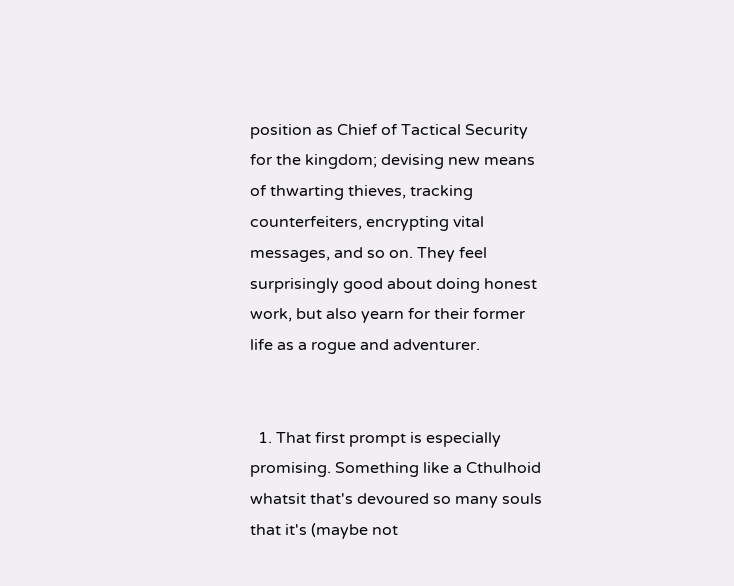position as Chief of Tactical Security for the kingdom; devising new means of thwarting thieves, tracking counterfeiters, encrypting vital messages, and so on. They feel surprisingly good about doing honest work, but also yearn for their former life as a rogue and adventurer.


  1. That first prompt is especially promising. Something like a Cthulhoid whatsit that's devoured so many souls that it's (maybe not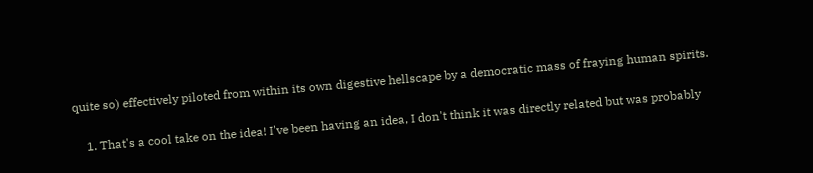quite so) effectively piloted from within its own digestive hellscape by a democratic mass of fraying human spirits.

    1. That's a cool take on the idea! I've been having an idea, I don't think it was directly related but was probably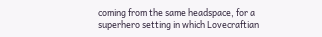coming from the same headspace, for a superhero setting in which Lovecraftian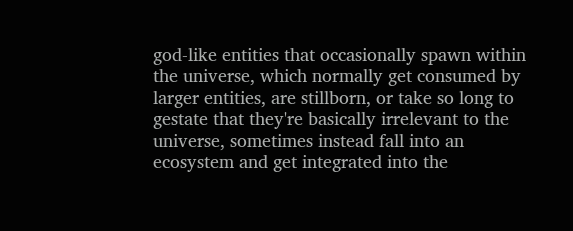god-like entities that occasionally spawn within the universe, which normally get consumed by larger entities, are stillborn, or take so long to gestate that they're basically irrelevant to the universe, sometimes instead fall into an ecosystem and get integrated into the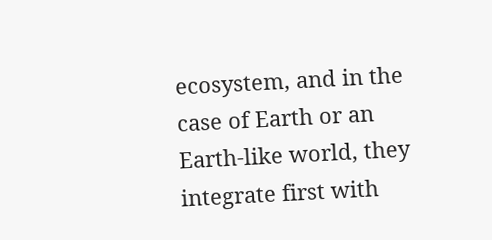ecosystem, and in the case of Earth or an Earth-like world, they integrate first with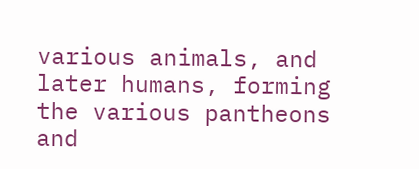various animals, and later humans, forming the various pantheons and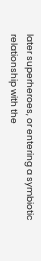later superheroes, or entering a symbiotic relationship with the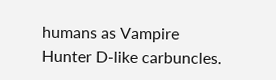humans as Vampire Hunter D-like carbuncles.